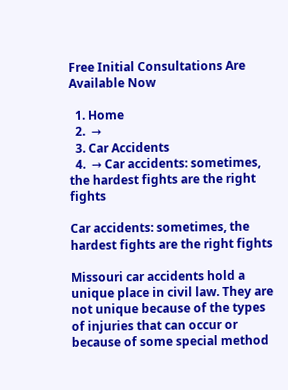Free Initial Consultations Are Available Now

  1. Home
  2.  →
  3. Car Accidents
  4.  → Car accidents: sometimes, the hardest fights are the right fights

Car accidents: sometimes, the hardest fights are the right fights

Missouri car accidents hold a unique place in civil law. They are not unique because of the types of injuries that can occur or because of some special method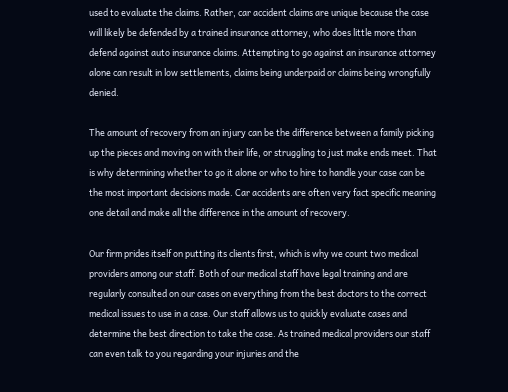used to evaluate the claims. Rather, car accident claims are unique because the case will likely be defended by a trained insurance attorney, who does little more than defend against auto insurance claims. Attempting to go against an insurance attorney alone can result in low settlements, claims being underpaid or claims being wrongfully denied.

The amount of recovery from an injury can be the difference between a family picking up the pieces and moving on with their life, or struggling to just make ends meet. That is why determining whether to go it alone or who to hire to handle your case can be the most important decisions made. Car accidents are often very fact specific meaning one detail and make all the difference in the amount of recovery.

Our firm prides itself on putting its clients first, which is why we count two medical providers among our staff. Both of our medical staff have legal training and are regularly consulted on our cases on everything from the best doctors to the correct medical issues to use in a case. Our staff allows us to quickly evaluate cases and determine the best direction to take the case. As trained medical providers our staff can even talk to you regarding your injuries and the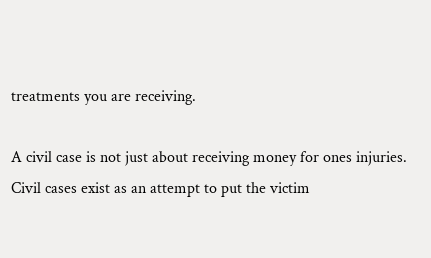treatments you are receiving.

A civil case is not just about receiving money for ones injuries. Civil cases exist as an attempt to put the victim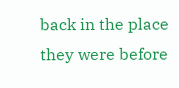back in the place they were before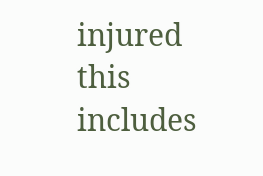injured this includes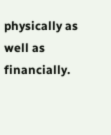physically as well as financially.